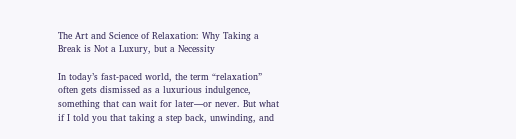The Art and Science of Relaxation: Why Taking a Break is Not a Luxury, but a Necessity

In today’s fast-paced world, the term “relaxation” often gets dismissed as a luxurious indulgence, something that can wait for later—or never. But what if I told you that taking a step back, unwinding, and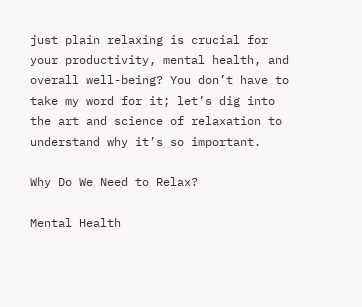just plain relaxing is crucial for your productivity, mental health, and overall well-being? You don’t have to take my word for it; let’s dig into the art and science of relaxation to understand why it’s so important.

Why Do We Need to Relax?

Mental Health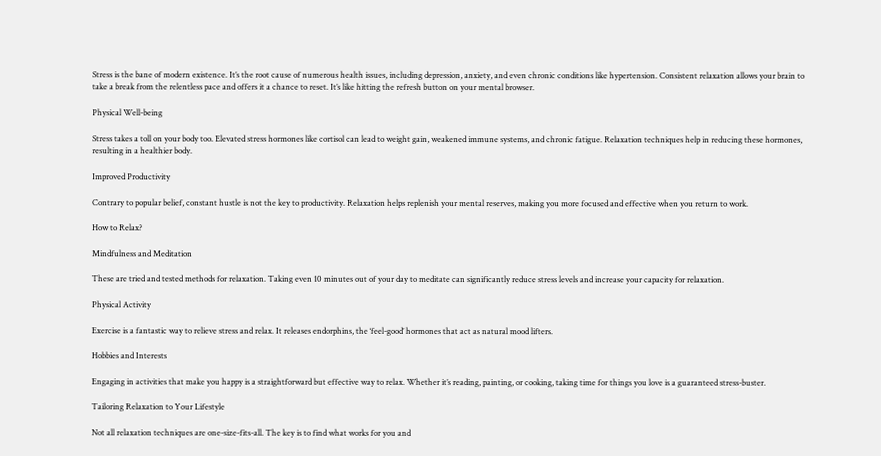Stress is the bane of modern existence. It’s the root cause of numerous health issues, including depression, anxiety, and even chronic conditions like hypertension. Consistent relaxation allows your brain to take a break from the relentless pace and offers it a chance to reset. It’s like hitting the refresh button on your mental browser.

Physical Well-being

Stress takes a toll on your body too. Elevated stress hormones like cortisol can lead to weight gain, weakened immune systems, and chronic fatigue. Relaxation techniques help in reducing these hormones, resulting in a healthier body.

Improved Productivity

Contrary to popular belief, constant hustle is not the key to productivity. Relaxation helps replenish your mental reserves, making you more focused and effective when you return to work.

How to Relax?

Mindfulness and Meditation

These are tried and tested methods for relaxation. Taking even 10 minutes out of your day to meditate can significantly reduce stress levels and increase your capacity for relaxation.

Physical Activity

Exercise is a fantastic way to relieve stress and relax. It releases endorphins, the ‘feel-good’ hormones that act as natural mood lifters.

Hobbies and Interests

Engaging in activities that make you happy is a straightforward but effective way to relax. Whether it’s reading, painting, or cooking, taking time for things you love is a guaranteed stress-buster.

Tailoring Relaxation to Your Lifestyle

Not all relaxation techniques are one-size-fits-all. The key is to find what works for you and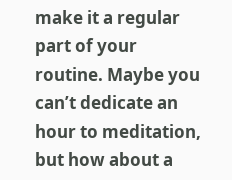make it a regular part of your routine. Maybe you can’t dedicate an hour to meditation, but how about a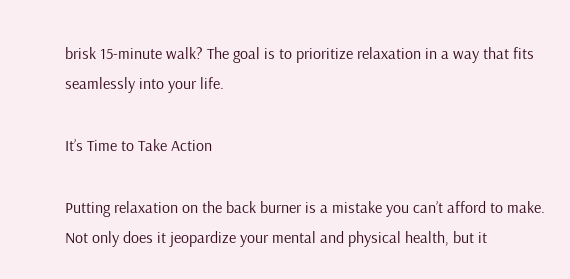brisk 15-minute walk? The goal is to prioritize relaxation in a way that fits seamlessly into your life.

It’s Time to Take Action

Putting relaxation on the back burner is a mistake you can’t afford to make. Not only does it jeopardize your mental and physical health, but it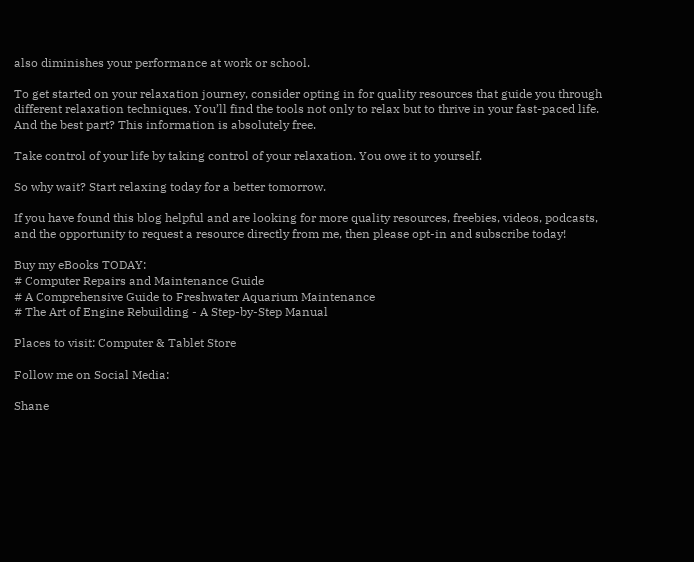also diminishes your performance at work or school.

To get started on your relaxation journey, consider opting in for quality resources that guide you through different relaxation techniques. You’ll find the tools not only to relax but to thrive in your fast-paced life. And the best part? This information is absolutely free.

Take control of your life by taking control of your relaxation. You owe it to yourself.

So why wait? Start relaxing today for a better tomorrow.

If you have found this blog helpful and are looking for more quality resources, freebies, videos, podcasts, and the opportunity to request a resource directly from me, then please opt-in and subscribe today!

Buy my eBooks TODAY:
# Computer Repairs and Maintenance Guide
# A Comprehensive Guide to Freshwater Aquarium Maintenance
# The Art of Engine Rebuilding - A Step-by-Step Manual

Places to visit: Computer & Tablet Store

Follow me on Social Media:

Shane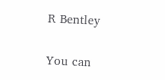R Bentley

You can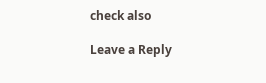check also

Leave a Reply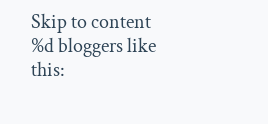Skip to content
%d bloggers like this: